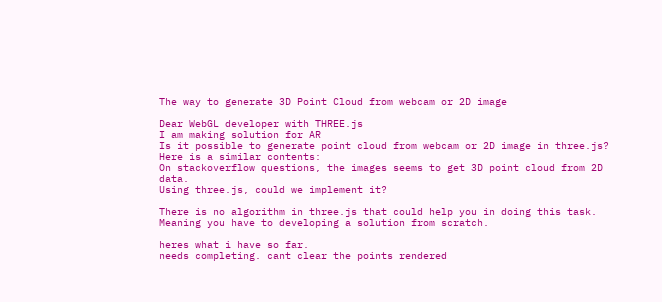The way to generate 3D Point Cloud from webcam or 2D image

Dear WebGL developer with THREE.js
I am making solution for AR
Is it possible to generate point cloud from webcam or 2D image in three.js?
Here is a similar contents:
On stackoverflow questions, the images seems to get 3D point cloud from 2D data.
Using three.js, could we implement it?

There is no algorithm in three.js that could help you in doing this task. Meaning you have to developing a solution from scratch.

heres what i have so far.
needs completing. cant clear the points rendered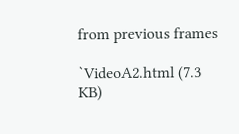from previous frames

`VideoA2.html (7.3 KB)